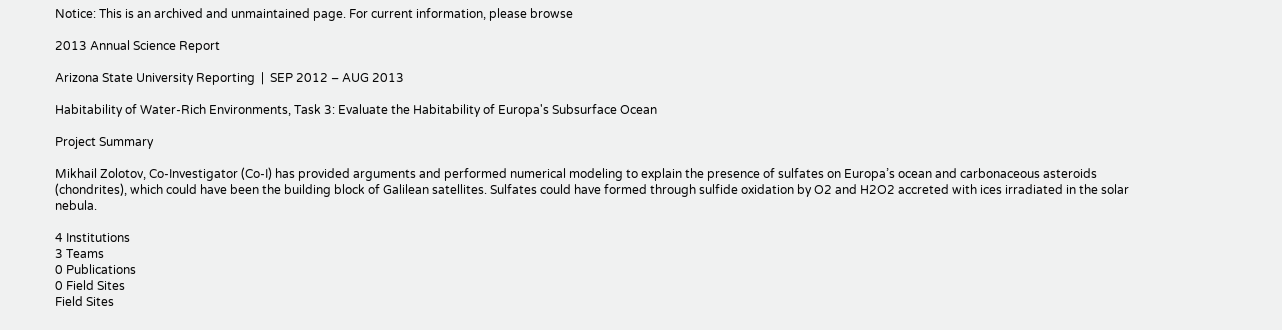Notice: This is an archived and unmaintained page. For current information, please browse

2013 Annual Science Report

Arizona State University Reporting  |  SEP 2012 – AUG 2013

Habitability of Water-Rich Environments, Task 3: Evaluate the Habitability of Europa's Subsurface Ocean

Project Summary

Mikhail Zolotov, Co-Investigator (Co-I) has provided arguments and performed numerical modeling to explain the presence of sulfates on Europa’s ocean and carbonaceous asteroids (chondrites), which could have been the building block of Galilean satellites. Sulfates could have formed through sulfide oxidation by O2 and H2O2 accreted with ices irradiated in the solar nebula.

4 Institutions
3 Teams
0 Publications
0 Field Sites
Field Sites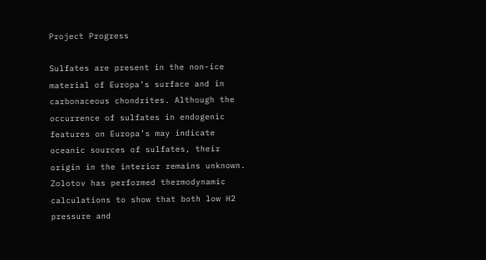Project Progress

Sulfates are present in the non-ice material of Europa’s surface and in carbonaceous chondrites. Although the occurrence of sulfates in endogenic features on Europa’s may indicate oceanic sources of sulfates, their origin in the interior remains unknown. Zolotov has performed thermodynamic calculations to show that both low H2 pressure and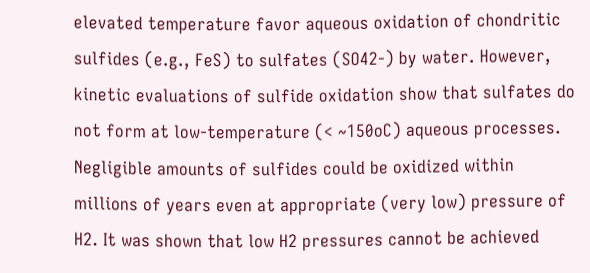elevated temperature favor aqueous oxidation of chondritic sulfides (e.g., FeS) to sulfates (SO42-) by water. However, kinetic evaluations of sulfide oxidation show that sulfates do not form at low-temperature (< ~150oC) aqueous processes. Negligible amounts of sulfides could be oxidized within millions of years even at appropriate (very low) pressure of H2. It was shown that low H2 pressures cannot be achieved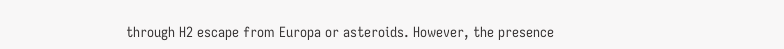through H2 escape from Europa or asteroids. However, the presence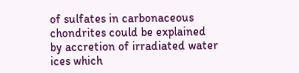of sulfates in carbonaceous chondrites could be explained by accretion of irradiated water ices which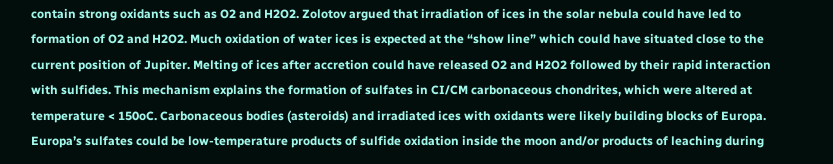contain strong oxidants such as O2 and H2O2. Zolotov argued that irradiation of ices in the solar nebula could have led to formation of O2 and H2O2. Much oxidation of water ices is expected at the “show line” which could have situated close to the current position of Jupiter. Melting of ices after accretion could have released O2 and H2O2 followed by their rapid interaction with sulfides. This mechanism explains the formation of sulfates in CI/CM carbonaceous chondrites, which were altered at temperature < 150oC. Carbonaceous bodies (asteroids) and irradiated ices with oxidants were likely building blocks of Europa. Europa’s sulfates could be low-temperature products of sulfide oxidation inside the moon and/or products of leaching during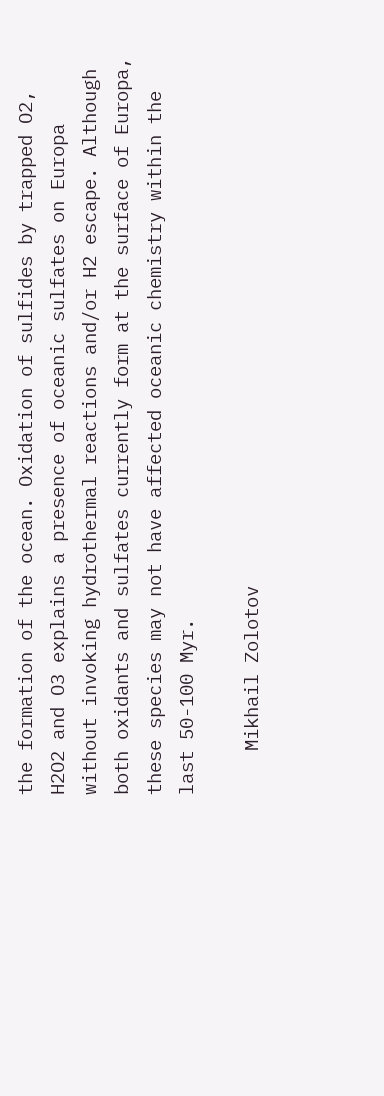the formation of the ocean. Oxidation of sulfides by trapped O2, H2O2 and O3 explains a presence of oceanic sulfates on Europa without invoking hydrothermal reactions and/or H2 escape. Although both oxidants and sulfates currently form at the surface of Europa, these species may not have affected oceanic chemistry within the last 50-100 Myr.

    Mikhail Zolotov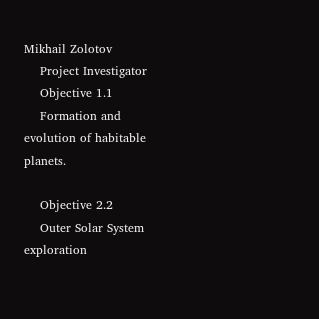Mikhail Zolotov
    Project Investigator
    Objective 1.1
    Formation and evolution of habitable planets.

    Objective 2.2
    Outer Solar System exploration